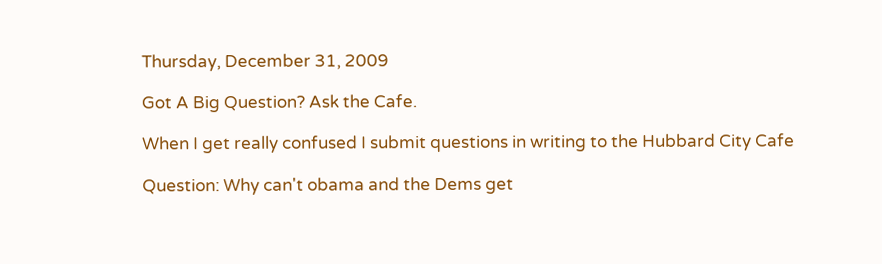Thursday, December 31, 2009

Got A Big Question? Ask the Cafe.

When I get really confused I submit questions in writing to the Hubbard City Cafe

Question: Why can't obama and the Dems get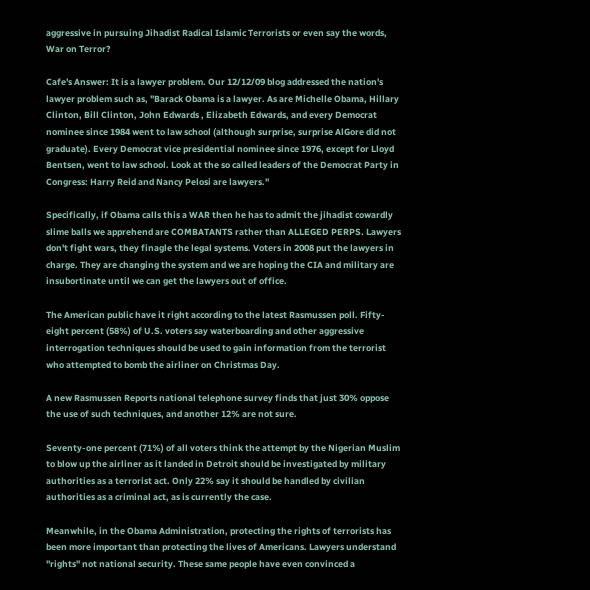aggressive in pursuing Jihadist Radical Islamic Terrorists or even say the words, War on Terror?

Cafe's Answer: It is a lawyer problem. Our 12/12/09 blog addressed the nation's lawyer problem such as, "Barack Obama is a lawyer. As are Michelle Obama, Hillary Clinton, Bill Clinton, John Edwards , Elizabeth Edwards, and every Democrat nominee since 1984 went to law school (although surprise, surprise AlGore did not graduate). Every Democrat vice presidential nominee since 1976, except for Lloyd Bentsen, went to law school. Look at the so called leaders of the Democrat Party in Congress: Harry Reid and Nancy Pelosi are lawyers."

Specifically, if Obama calls this a WAR then he has to admit the jihadist cowardly slime balls we apprehend are COMBATANTS rather than ALLEGED PERPS. Lawyers don't fight wars, they finagle the legal systems. Voters in 2008 put the lawyers in charge. They are changing the system and we are hoping the CIA and military are insubortinate until we can get the lawyers out of office.

The American public have it right according to the latest Rasmussen poll. Fifty-eight percent (58%) of U.S. voters say waterboarding and other aggressive interrogation techniques should be used to gain information from the terrorist who attempted to bomb the airliner on Christmas Day.

A new Rasmussen Reports national telephone survey finds that just 30% oppose the use of such techniques, and another 12% are not sure.

Seventy-one percent (71%) of all voters think the attempt by the Nigerian Muslim to blow up the airliner as it landed in Detroit should be investigated by military authorities as a terrorist act. Only 22% say it should be handled by civilian authorities as a criminal act, as is currently the case.

Meanwhile, in the Obama Administration, protecting the rights of terrorists has been more important than protecting the lives of Americans. Lawyers understand "rights" not national security. These same people have even convinced a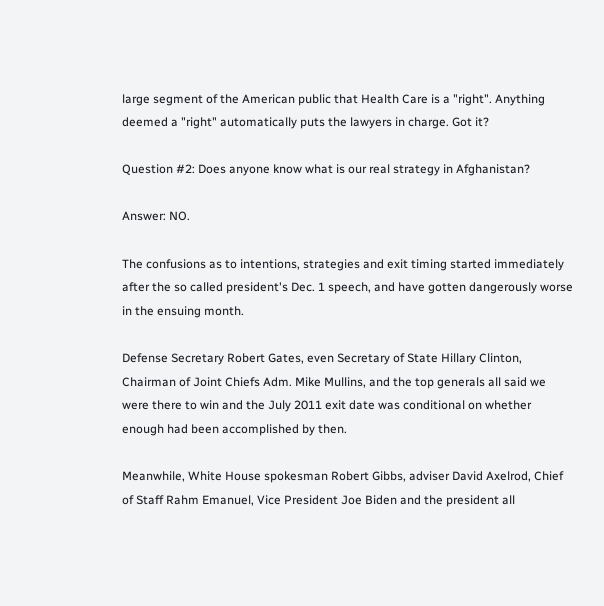large segment of the American public that Health Care is a "right". Anything deemed a "right" automatically puts the lawyers in charge. Got it?

Question #2: Does anyone know what is our real strategy in Afghanistan?

Answer: NO.

The confusions as to intentions, strategies and exit timing started immediately after the so called president's Dec. 1 speech, and have gotten dangerously worse in the ensuing month.

Defense Secretary Robert Gates, even Secretary of State Hillary Clinton, Chairman of Joint Chiefs Adm. Mike Mullins, and the top generals all said we were there to win and the July 2011 exit date was conditional on whether enough had been accomplished by then.

Meanwhile, White House spokesman Robert Gibbs, adviser David Axelrod, Chief of Staff Rahm Emanuel, Vice President Joe Biden and the president all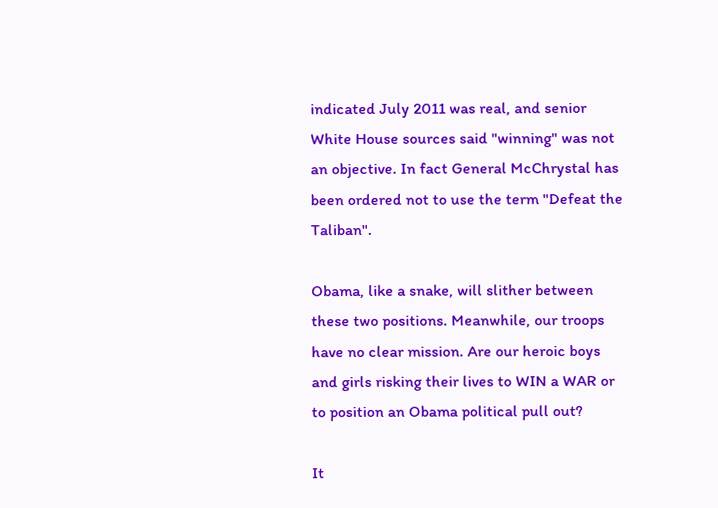indicated July 2011 was real, and senior White House sources said "winning" was not an objective. In fact General McChrystal has been ordered not to use the term "Defeat the Taliban".

Obama, like a snake, will slither between these two positions. Meanwhile, our troops have no clear mission. Are our heroic boys and girls risking their lives to WIN a WAR or to position an Obama political pull out?

It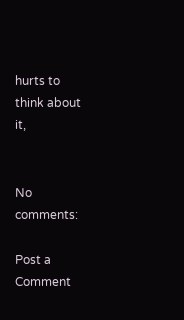hurts to think about it,


No comments:

Post a Comment